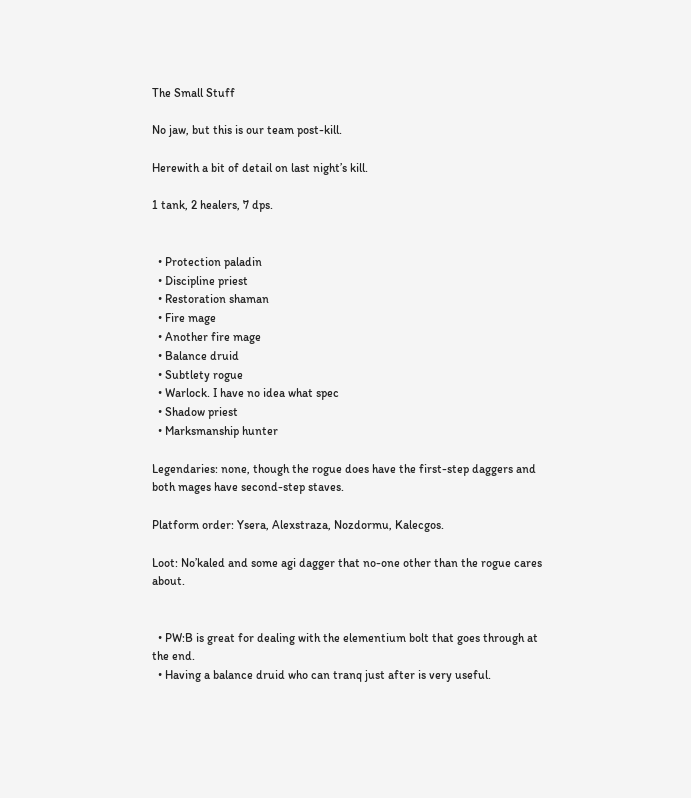The Small Stuff

No jaw, but this is our team post-kill.

Herewith a bit of detail on last night’s kill.

1 tank, 2 healers, 7 dps.


  • Protection paladin
  • Discipline priest
  • Restoration shaman
  • Fire mage
  • Another fire mage
  • Balance druid
  • Subtlety rogue
  • Warlock. I have no idea what spec
  • Shadow priest
  • Marksmanship hunter

Legendaries: none, though the rogue does have the first-step daggers and both mages have second-step staves.

Platform order: Ysera, Alexstraza, Nozdormu, Kalecgos.

Loot: No’kaled and some agi dagger that no-one other than the rogue cares about.


  • PW:B is great for dealing with the elementium bolt that goes through at the end.
  • Having a balance druid who can tranq just after is very useful.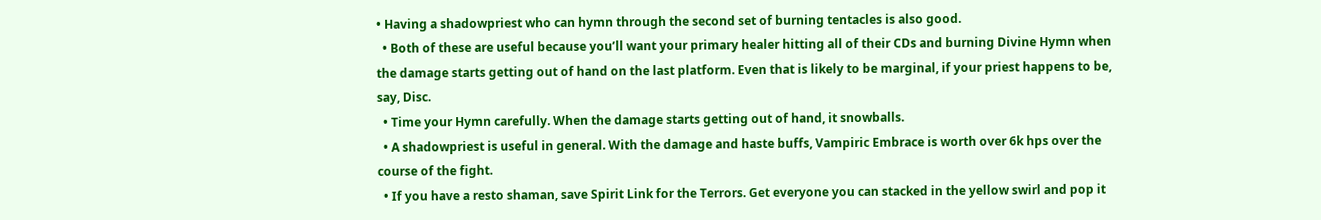• Having a shadowpriest who can hymn through the second set of burning tentacles is also good.
  • Both of these are useful because you’ll want your primary healer hitting all of their CDs and burning Divine Hymn when the damage starts getting out of hand on the last platform. Even that is likely to be marginal, if your priest happens to be, say, Disc.
  • Time your Hymn carefully. When the damage starts getting out of hand, it snowballs.
  • A shadowpriest is useful in general. With the damage and haste buffs, Vampiric Embrace is worth over 6k hps over the course of the fight.
  • If you have a resto shaman, save Spirit Link for the Terrors. Get everyone you can stacked in the yellow swirl and pop it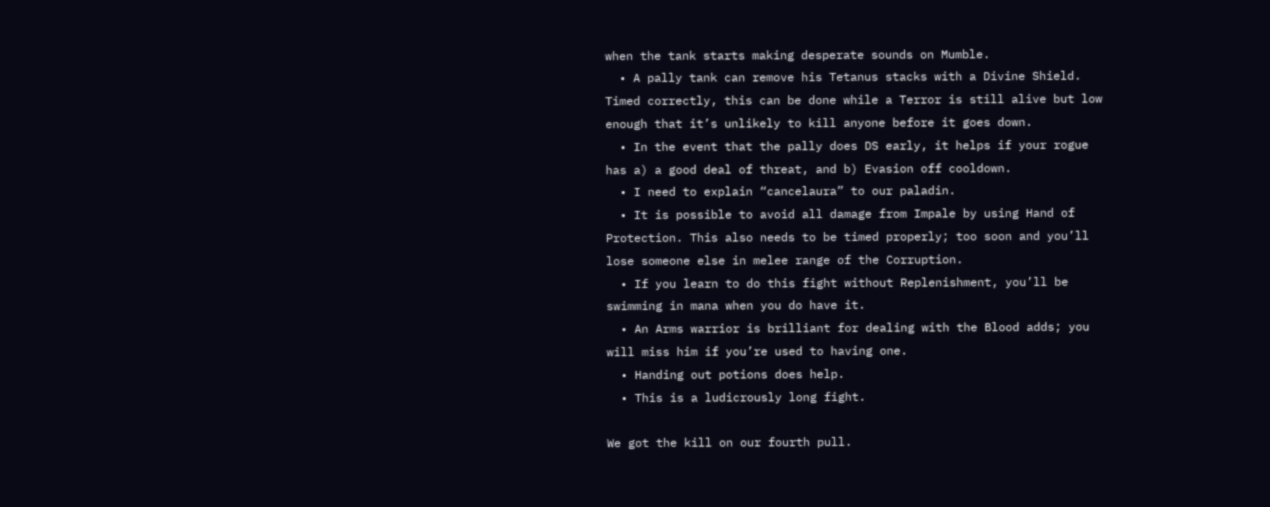when the tank starts making desperate sounds on Mumble.
  • A pally tank can remove his Tetanus stacks with a Divine Shield. Timed correctly, this can be done while a Terror is still alive but low enough that it’s unlikely to kill anyone before it goes down.
  • In the event that the pally does DS early, it helps if your rogue has a) a good deal of threat, and b) Evasion off cooldown.
  • I need to explain “cancelaura” to our paladin.
  • It is possible to avoid all damage from Impale by using Hand of Protection. This also needs to be timed properly; too soon and you’ll lose someone else in melee range of the Corruption.
  • If you learn to do this fight without Replenishment, you’ll be swimming in mana when you do have it.
  • An Arms warrior is brilliant for dealing with the Blood adds; you will miss him if you’re used to having one.
  • Handing out potions does help.
  • This is a ludicrously long fight.

We got the kill on our fourth pull.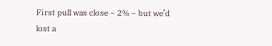First pull was close – 2% – but we’d lost a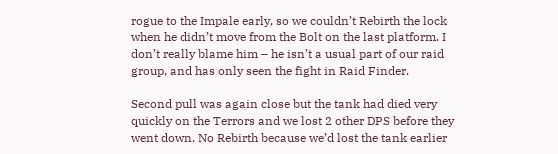rogue to the Impale early, so we couldn’t Rebirth the lock when he didn’t move from the Bolt on the last platform. I don’t really blame him – he isn’t a usual part of our raid group, and has only seen the fight in Raid Finder.

Second pull was again close but the tank had died very quickly on the Terrors and we lost 2 other DPS before they went down. No Rebirth because we’d lost the tank earlier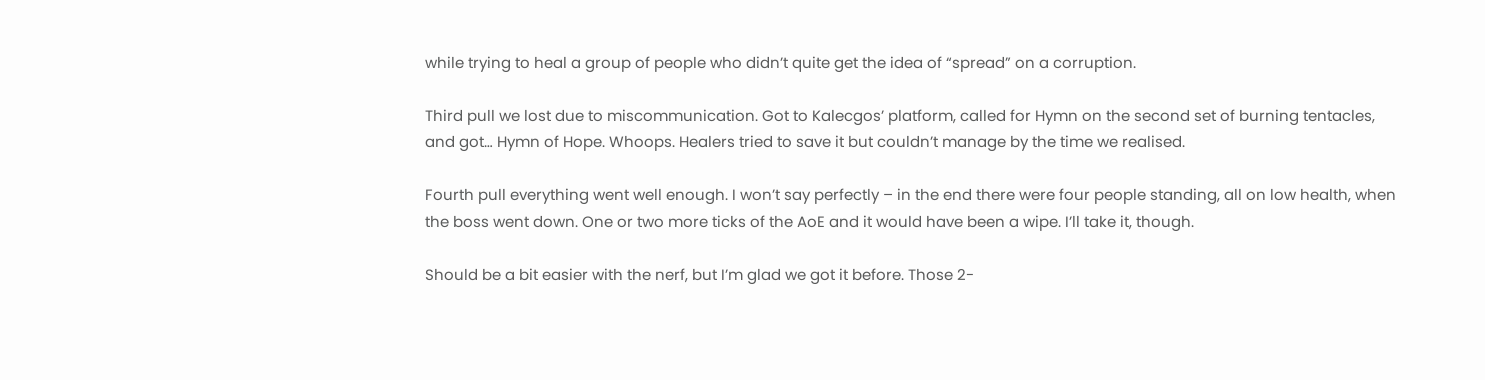while trying to heal a group of people who didn’t quite get the idea of “spread” on a corruption.

Third pull we lost due to miscommunication. Got to Kalecgos’ platform, called for Hymn on the second set of burning tentacles, and got… Hymn of Hope. Whoops. Healers tried to save it but couldn’t manage by the time we realised.

Fourth pull everything went well enough. I won’t say perfectly – in the end there were four people standing, all on low health, when the boss went down. One or two more ticks of the AoE and it would have been a wipe. I’ll take it, though.

Should be a bit easier with the nerf, but I’m glad we got it before. Those 2-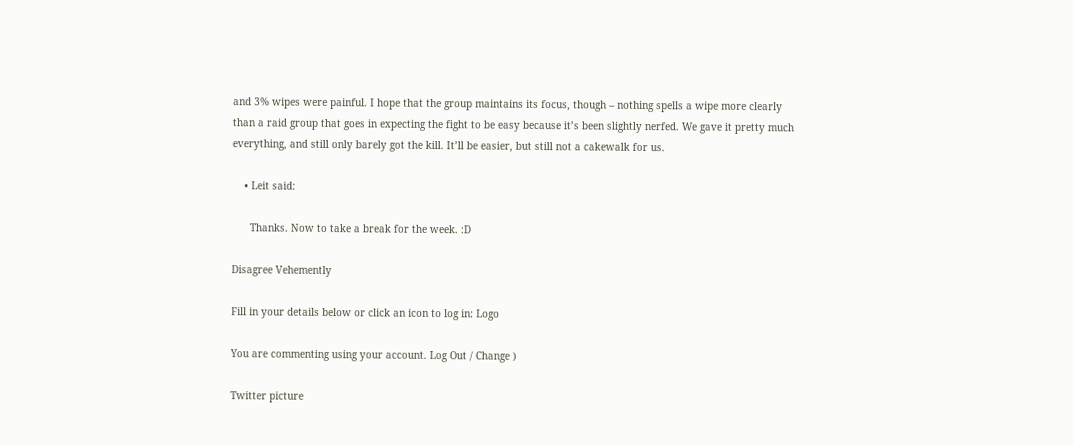and 3% wipes were painful. I hope that the group maintains its focus, though – nothing spells a wipe more clearly than a raid group that goes in expecting the fight to be easy because it’s been slightly nerfed. We gave it pretty much everything, and still only barely got the kill. It’ll be easier, but still not a cakewalk for us.

    • Leit said:

      Thanks. Now to take a break for the week. :D

Disagree Vehemently

Fill in your details below or click an icon to log in: Logo

You are commenting using your account. Log Out / Change )

Twitter picture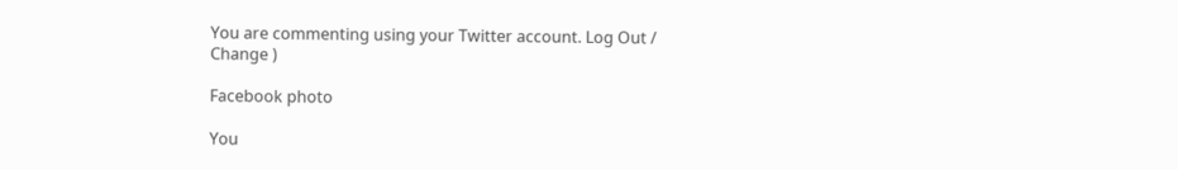You are commenting using your Twitter account. Log Out / Change )

Facebook photo

You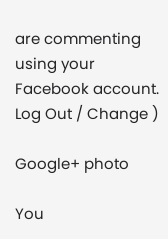are commenting using your Facebook account. Log Out / Change )

Google+ photo

You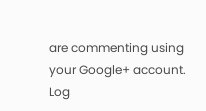are commenting using your Google+ account. Log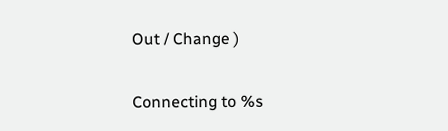Out / Change )

Connecting to %s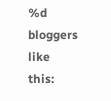%d bloggers like this: